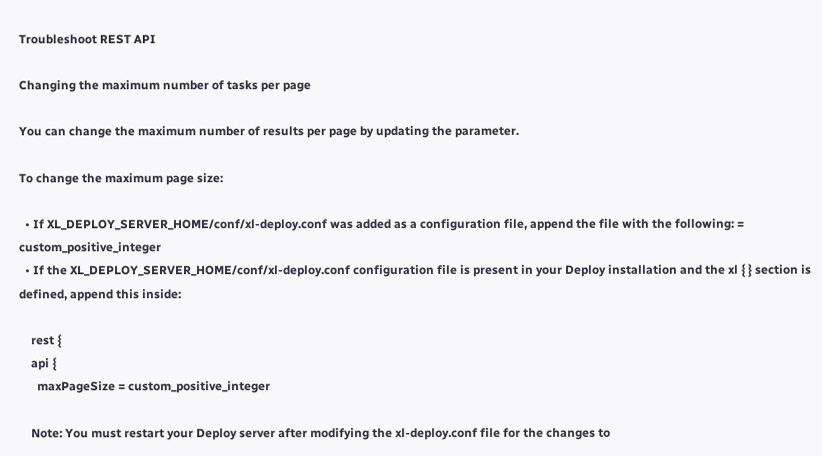Troubleshoot REST API

Changing the maximum number of tasks per page

You can change the maximum number of results per page by updating the parameter.

To change the maximum page size:

  • If XL_DEPLOY_SERVER_HOME/conf/xl-deploy.conf was added as a configuration file, append the file with the following: = custom_positive_integer
  • If the XL_DEPLOY_SERVER_HOME/conf/xl-deploy.conf configuration file is present in your Deploy installation and the xl { } section is defined, append this inside:

    rest {
    api {
      maxPageSize = custom_positive_integer

    Note: You must restart your Deploy server after modifying the xl-deploy.conf file for the changes to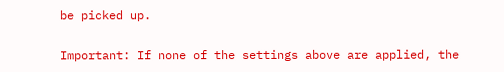be picked up.

Important: If none of the settings above are applied, the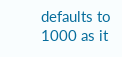defaults to 1000 as it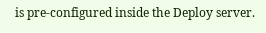is pre-configured inside the Deploy server.